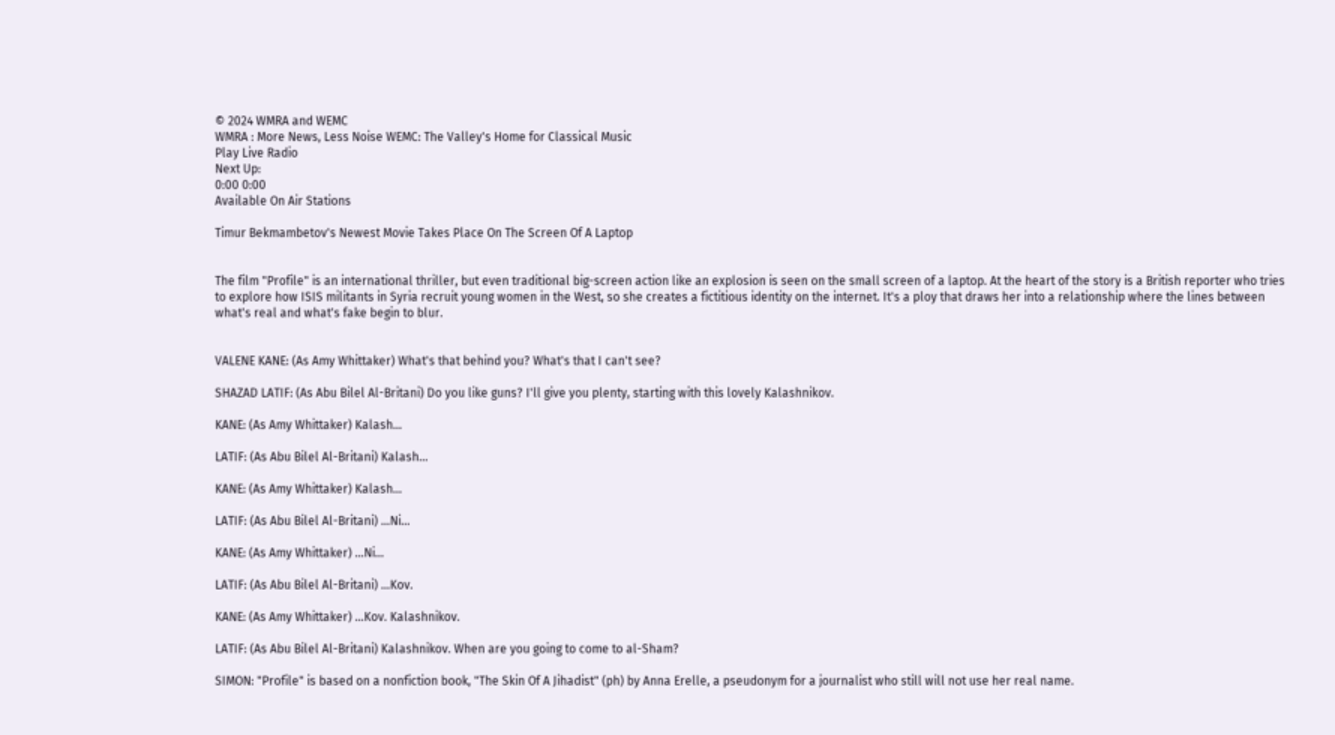© 2024 WMRA and WEMC
WMRA : More News, Less Noise WEMC: The Valley's Home for Classical Music
Play Live Radio
Next Up:
0:00 0:00
Available On Air Stations

Timur Bekmambetov's Newest Movie Takes Place On The Screen Of A Laptop


The film "Profile" is an international thriller, but even traditional big-screen action like an explosion is seen on the small screen of a laptop. At the heart of the story is a British reporter who tries to explore how ISIS militants in Syria recruit young women in the West, so she creates a fictitious identity on the internet. It's a ploy that draws her into a relationship where the lines between what's real and what's fake begin to blur.


VALENE KANE: (As Amy Whittaker) What's that behind you? What's that I can't see?

SHAZAD LATIF: (As Abu Bilel Al-Britani) Do you like guns? I'll give you plenty, starting with this lovely Kalashnikov.

KANE: (As Amy Whittaker) Kalash...

LATIF: (As Abu Bilel Al-Britani) Kalash...

KANE: (As Amy Whittaker) Kalash...

LATIF: (As Abu Bilel Al-Britani) ...Ni...

KANE: (As Amy Whittaker) ...Ni...

LATIF: (As Abu Bilel Al-Britani) ...Kov.

KANE: (As Amy Whittaker) ...Kov. Kalashnikov.

LATIF: (As Abu Bilel Al-Britani) Kalashnikov. When are you going to come to al-Sham?

SIMON: "Profile" is based on a nonfiction book, "The Skin Of A Jihadist" (ph) by Anna Erelle, a pseudonym for a journalist who still will not use her real name.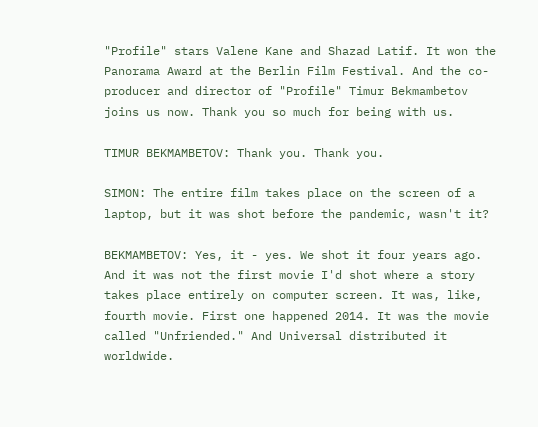"Profile" stars Valene Kane and Shazad Latif. It won the Panorama Award at the Berlin Film Festival. And the co-producer and director of "Profile" Timur Bekmambetov joins us now. Thank you so much for being with us.

TIMUR BEKMAMBETOV: Thank you. Thank you.

SIMON: The entire film takes place on the screen of a laptop, but it was shot before the pandemic, wasn't it?

BEKMAMBETOV: Yes, it - yes. We shot it four years ago. And it was not the first movie I'd shot where a story takes place entirely on computer screen. It was, like, fourth movie. First one happened 2014. It was the movie called "Unfriended." And Universal distributed it worldwide.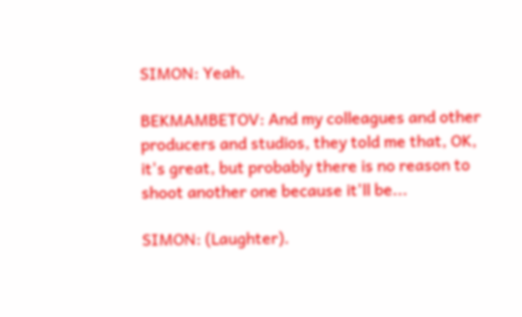SIMON: Yeah.

BEKMAMBETOV: And my colleagues and other producers and studios, they told me that, OK, it's great, but probably there is no reason to shoot another one because it'll be...

SIMON: (Laughter).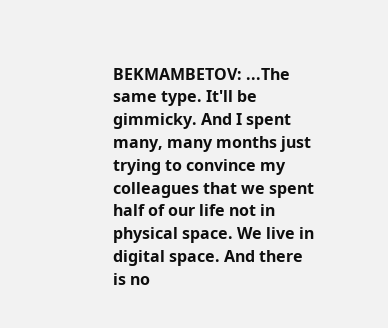BEKMAMBETOV: ...The same type. It'll be gimmicky. And I spent many, many months just trying to convince my colleagues that we spent half of our life not in physical space. We live in digital space. And there is no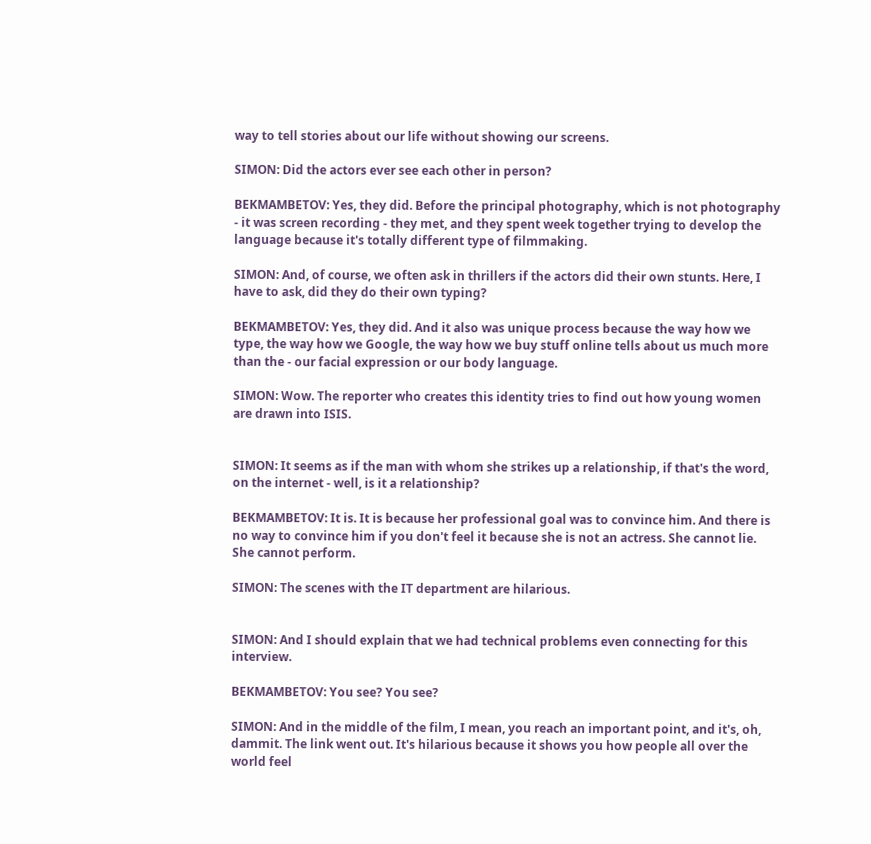way to tell stories about our life without showing our screens.

SIMON: Did the actors ever see each other in person?

BEKMAMBETOV: Yes, they did. Before the principal photography, which is not photography - it was screen recording - they met, and they spent week together trying to develop the language because it's totally different type of filmmaking.

SIMON: And, of course, we often ask in thrillers if the actors did their own stunts. Here, I have to ask, did they do their own typing?

BEKMAMBETOV: Yes, they did. And it also was unique process because the way how we type, the way how we Google, the way how we buy stuff online tells about us much more than the - our facial expression or our body language.

SIMON: Wow. The reporter who creates this identity tries to find out how young women are drawn into ISIS.


SIMON: It seems as if the man with whom she strikes up a relationship, if that's the word, on the internet - well, is it a relationship?

BEKMAMBETOV: It is. It is because her professional goal was to convince him. And there is no way to convince him if you don't feel it because she is not an actress. She cannot lie. She cannot perform.

SIMON: The scenes with the IT department are hilarious.


SIMON: And I should explain that we had technical problems even connecting for this interview.

BEKMAMBETOV: You see? You see?

SIMON: And in the middle of the film, I mean, you reach an important point, and it's, oh, dammit. The link went out. It's hilarious because it shows you how people all over the world feel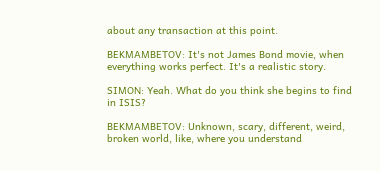about any transaction at this point.

BEKMAMBETOV: It's not James Bond movie, when everything works perfect. It's a realistic story.

SIMON: Yeah. What do you think she begins to find in ISIS?

BEKMAMBETOV: Unknown, scary, different, weird, broken world, like, where you understand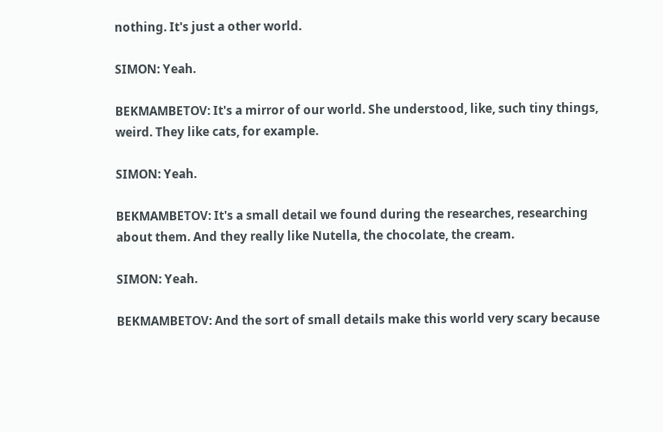nothing. It's just a other world.

SIMON: Yeah.

BEKMAMBETOV: It's a mirror of our world. She understood, like, such tiny things, weird. They like cats, for example.

SIMON: Yeah.

BEKMAMBETOV: It's a small detail we found during the researches, researching about them. And they really like Nutella, the chocolate, the cream.

SIMON: Yeah.

BEKMAMBETOV: And the sort of small details make this world very scary because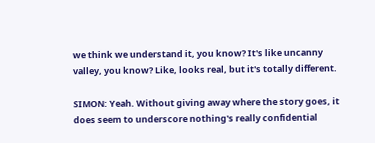we think we understand it, you know? It's like uncanny valley, you know? Like, looks real, but it's totally different.

SIMON: Yeah. Without giving away where the story goes, it does seem to underscore nothing's really confidential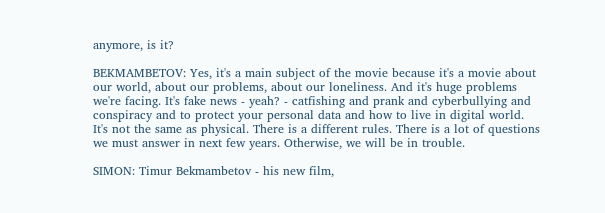anymore, is it?

BEKMAMBETOV: Yes, it's a main subject of the movie because it's a movie about our world, about our problems, about our loneliness. And it's huge problems we're facing. It's fake news - yeah? - catfishing and prank and cyberbullying and conspiracy and to protect your personal data and how to live in digital world. It's not the same as physical. There is a different rules. There is a lot of questions we must answer in next few years. Otherwise, we will be in trouble.

SIMON: Timur Bekmambetov - his new film,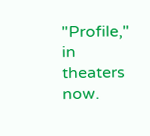"Profile," in theaters now.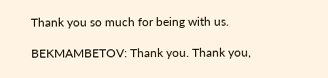Thank you so much for being with us.

BEKMAMBETOV: Thank you. Thank you,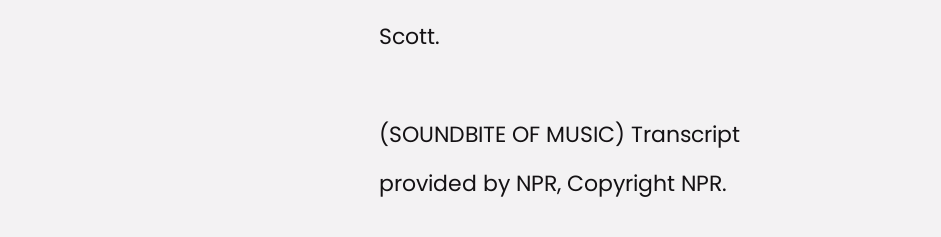Scott.

(SOUNDBITE OF MUSIC) Transcript provided by NPR, Copyright NPR.